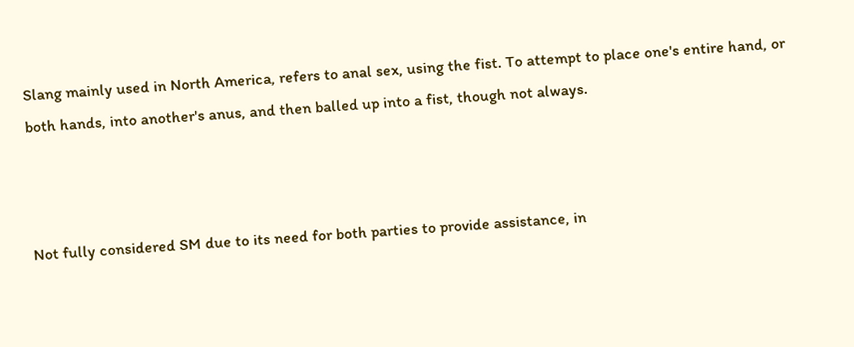Slang mainly used in North America, refers to anal sex, using the fist. To attempt to place one's entire hand, or both hands, into another's anus, and then balled up into a fist, though not always.



Not fully considered SM due to its need for both parties to provide assistance, in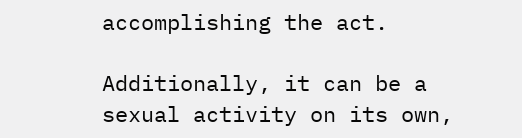accomplishing the act.

Additionally, it can be a sexual activity on its own,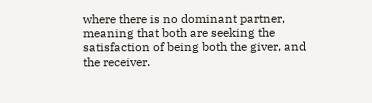where there is no dominant partner, meaning that both are seeking the satisfaction of being both the giver, and the receiver.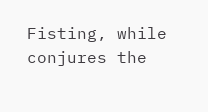Fisting, while conjures the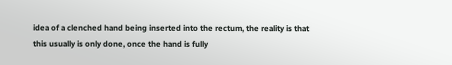idea of a clenched hand being inserted into the rectum, the reality is that this usually is only done, once the hand is fully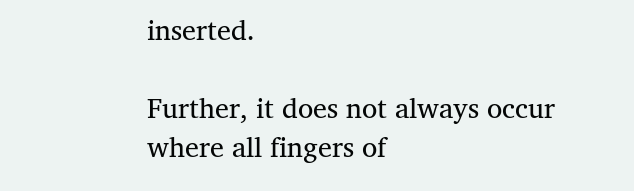inserted.

Further, it does not always occur where all fingers of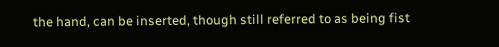the hand, can be inserted, though still referred to as being fist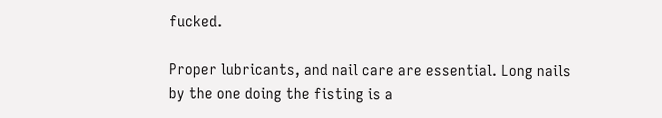fucked.

Proper lubricants, and nail care are essential. Long nails by the one doing the fisting is a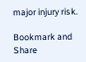major injury risk.

Bookmark and Share